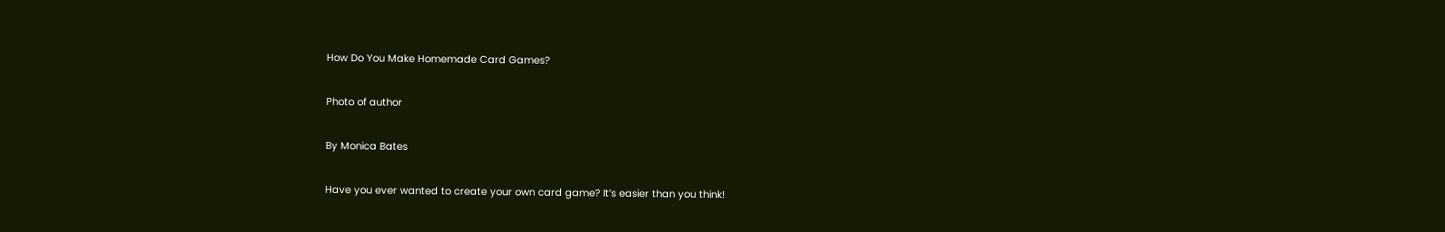How Do You Make Homemade Card Games?

Photo of author

By Monica Bates

Have you ever wanted to create your own card game? It’s easier than you think!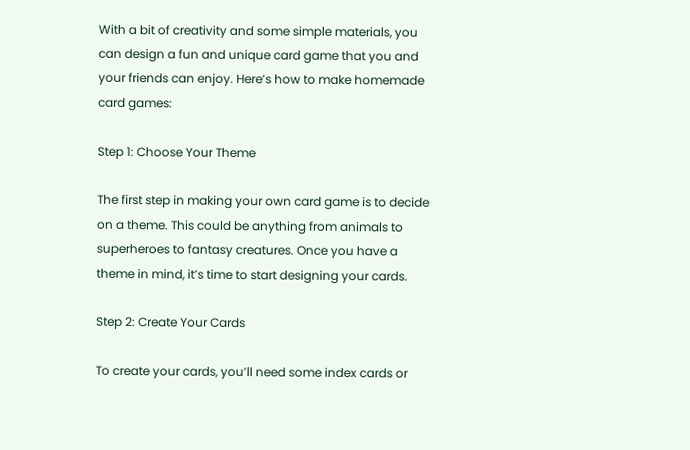With a bit of creativity and some simple materials, you can design a fun and unique card game that you and your friends can enjoy. Here’s how to make homemade card games:

Step 1: Choose Your Theme

The first step in making your own card game is to decide on a theme. This could be anything from animals to superheroes to fantasy creatures. Once you have a theme in mind, it’s time to start designing your cards.

Step 2: Create Your Cards

To create your cards, you’ll need some index cards or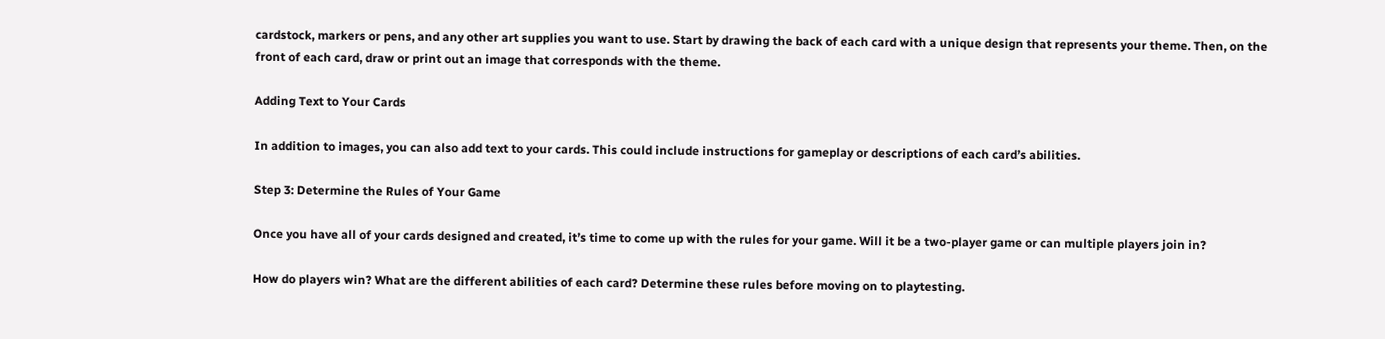cardstock, markers or pens, and any other art supplies you want to use. Start by drawing the back of each card with a unique design that represents your theme. Then, on the front of each card, draw or print out an image that corresponds with the theme.

Adding Text to Your Cards

In addition to images, you can also add text to your cards. This could include instructions for gameplay or descriptions of each card’s abilities.

Step 3: Determine the Rules of Your Game

Once you have all of your cards designed and created, it’s time to come up with the rules for your game. Will it be a two-player game or can multiple players join in?

How do players win? What are the different abilities of each card? Determine these rules before moving on to playtesting.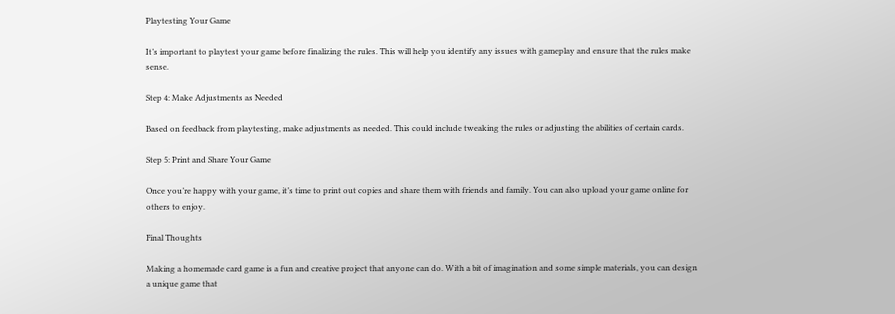Playtesting Your Game

It’s important to playtest your game before finalizing the rules. This will help you identify any issues with gameplay and ensure that the rules make sense.

Step 4: Make Adjustments as Needed

Based on feedback from playtesting, make adjustments as needed. This could include tweaking the rules or adjusting the abilities of certain cards.

Step 5: Print and Share Your Game

Once you’re happy with your game, it’s time to print out copies and share them with friends and family. You can also upload your game online for others to enjoy.

Final Thoughts

Making a homemade card game is a fun and creative project that anyone can do. With a bit of imagination and some simple materials, you can design a unique game that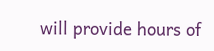will provide hours of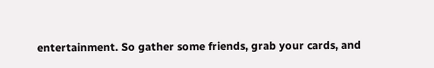entertainment. So gather some friends, grab your cards, and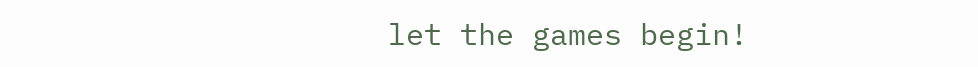let the games begin!